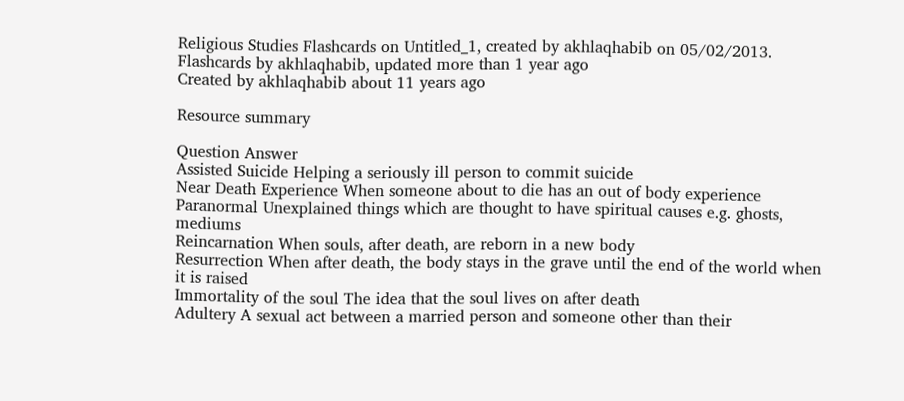Religious Studies Flashcards on Untitled_1, created by akhlaqhabib on 05/02/2013.
Flashcards by akhlaqhabib, updated more than 1 year ago
Created by akhlaqhabib about 11 years ago

Resource summary

Question Answer
Assisted Suicide Helping a seriously ill person to commit suicide
Near Death Experience When someone about to die has an out of body experience
Paranormal Unexplained things which are thought to have spiritual causes e.g. ghosts, mediums
Reincarnation When souls, after death, are reborn in a new body
Resurrection When after death, the body stays in the grave until the end of the world when it is raised
Immortality of the soul The idea that the soul lives on after death
Adultery A sexual act between a married person and someone other than their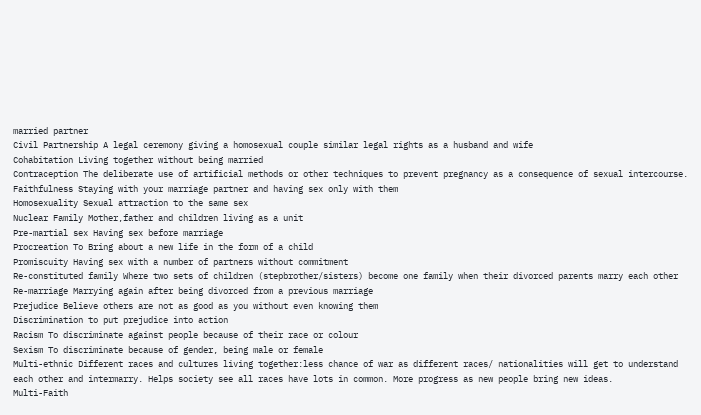married partner
Civil Partnership A legal ceremony giving a homosexual couple similar legal rights as a husband and wife
Cohabitation Living together without being married
Contraception The deliberate use of artificial methods or other techniques to prevent pregnancy as a consequence of sexual intercourse.
Faithfulness Staying with your marriage partner and having sex only with them
Homosexuality Sexual attraction to the same sex
Nuclear Family Mother,father and children living as a unit
Pre-martial sex Having sex before marriage
Procreation To Bring about a new life in the form of a child
Promiscuity Having sex with a number of partners without commitment
Re-constituted family Where two sets of children (stepbrother/sisters) become one family when their divorced parents marry each other
Re-marriage Marrying again after being divorced from a previous marriage
Prejudice Believe others are not as good as you without even knowing them
Discrimination to put prejudice into action
Racism To discriminate against people because of their race or colour
Sexism To discriminate because of gender, being male or female
Multi-ethnic Different races and cultures living together:less chance of war as different races/ nationalities will get to understand each other and intermarry. Helps society see all races have lots in common. More progress as new people bring new ideas.
Multi-Faith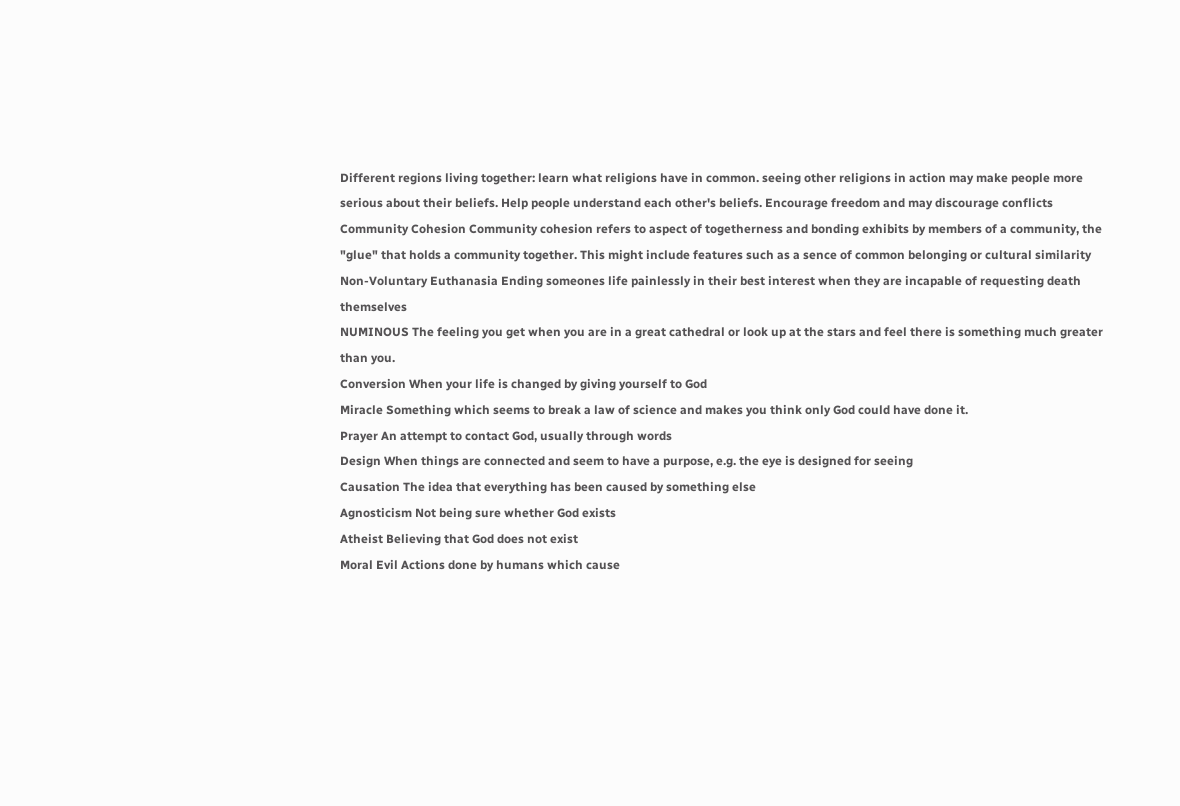Different regions living together: learn what religions have in common. seeing other religions in action may make people more serious about their beliefs. Help people understand each other's beliefs. Encourage freedom and may discourage conflicts
Community Cohesion Community cohesion refers to aspect of togetherness and bonding exhibits by members of a community, the "glue" that holds a community together. This might include features such as a sence of common belonging or cultural similarity
Non-Voluntary Euthanasia Ending someones life painlessly in their best interest when they are incapable of requesting death themselves
NUMINOUS The feeling you get when you are in a great cathedral or look up at the stars and feel there is something much greater than you.
Conversion When your life is changed by giving yourself to God
Miracle Something which seems to break a law of science and makes you think only God could have done it.
Prayer An attempt to contact God, usually through words
Design When things are connected and seem to have a purpose, e.g. the eye is designed for seeing
Causation The idea that everything has been caused by something else
Agnosticism Not being sure whether God exists
Atheist Believing that God does not exist
Moral Evil Actions done by humans which cause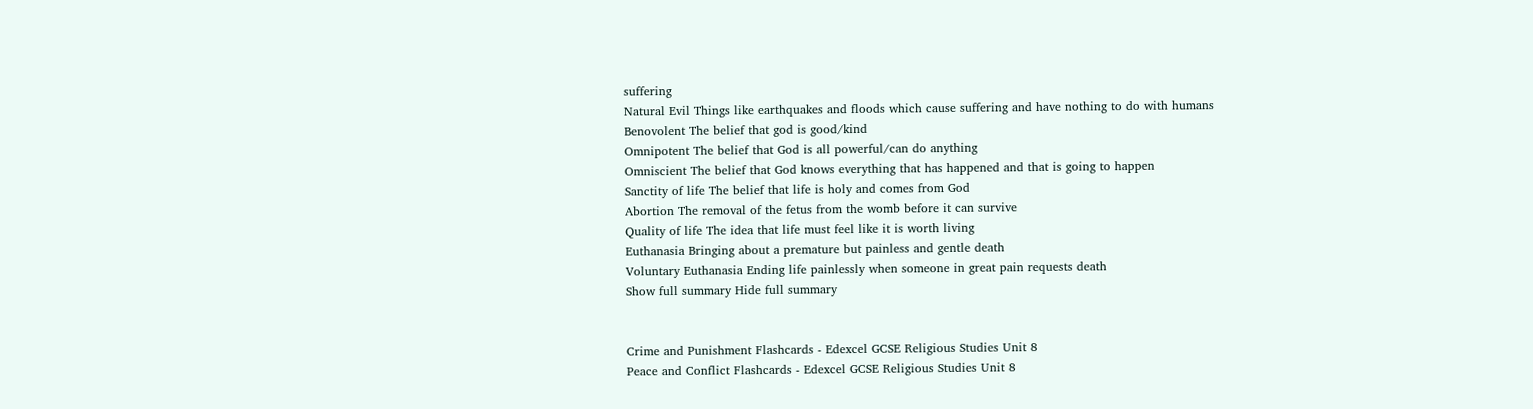suffering
Natural Evil Things like earthquakes and floods which cause suffering and have nothing to do with humans
Benovolent The belief that god is good/kind
Omnipotent The belief that God is all powerful/can do anything
Omniscient The belief that God knows everything that has happened and that is going to happen
Sanctity of life The belief that life is holy and comes from God
Abortion The removal of the fetus from the womb before it can survive
Quality of life The idea that life must feel like it is worth living
Euthanasia Bringing about a premature but painless and gentle death
Voluntary Euthanasia Ending life painlessly when someone in great pain requests death
Show full summary Hide full summary


Crime and Punishment Flashcards - Edexcel GCSE Religious Studies Unit 8
Peace and Conflict Flashcards - Edexcel GCSE Religious Studies Unit 8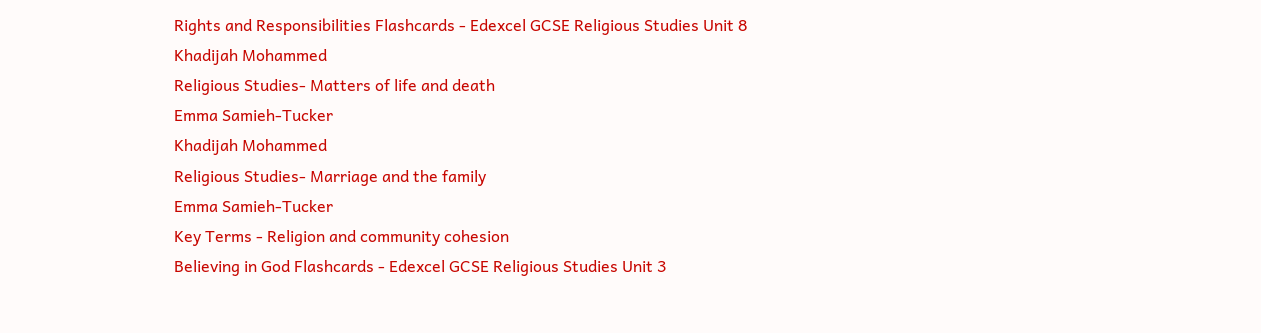Rights and Responsibilities Flashcards - Edexcel GCSE Religious Studies Unit 8
Khadijah Mohammed
Religious Studies- Matters of life and death
Emma Samieh-Tucker
Khadijah Mohammed
Religious Studies- Marriage and the family
Emma Samieh-Tucker
Key Terms - Religion and community cohesion
Believing in God Flashcards - Edexcel GCSE Religious Studies Unit 3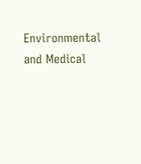Environmental and Medical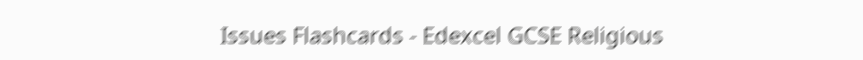Issues Flashcards - Edexcel GCSE Religious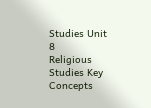Studies Unit 8
Religious Studies Key Concepts